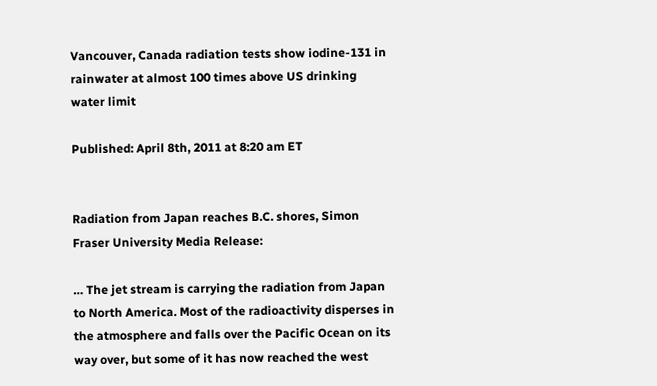Vancouver, Canada radiation tests show iodine-131 in rainwater at almost 100 times above US drinking water limit

Published: April 8th, 2011 at 8:20 am ET


Radiation from Japan reaches B.C. shores, Simon Fraser University Media Release:

… The jet stream is carrying the radiation from Japan to North America. Most of the radioactivity disperses in the atmosphere and falls over the Pacific Ocean on its way over, but some of it has now reached the west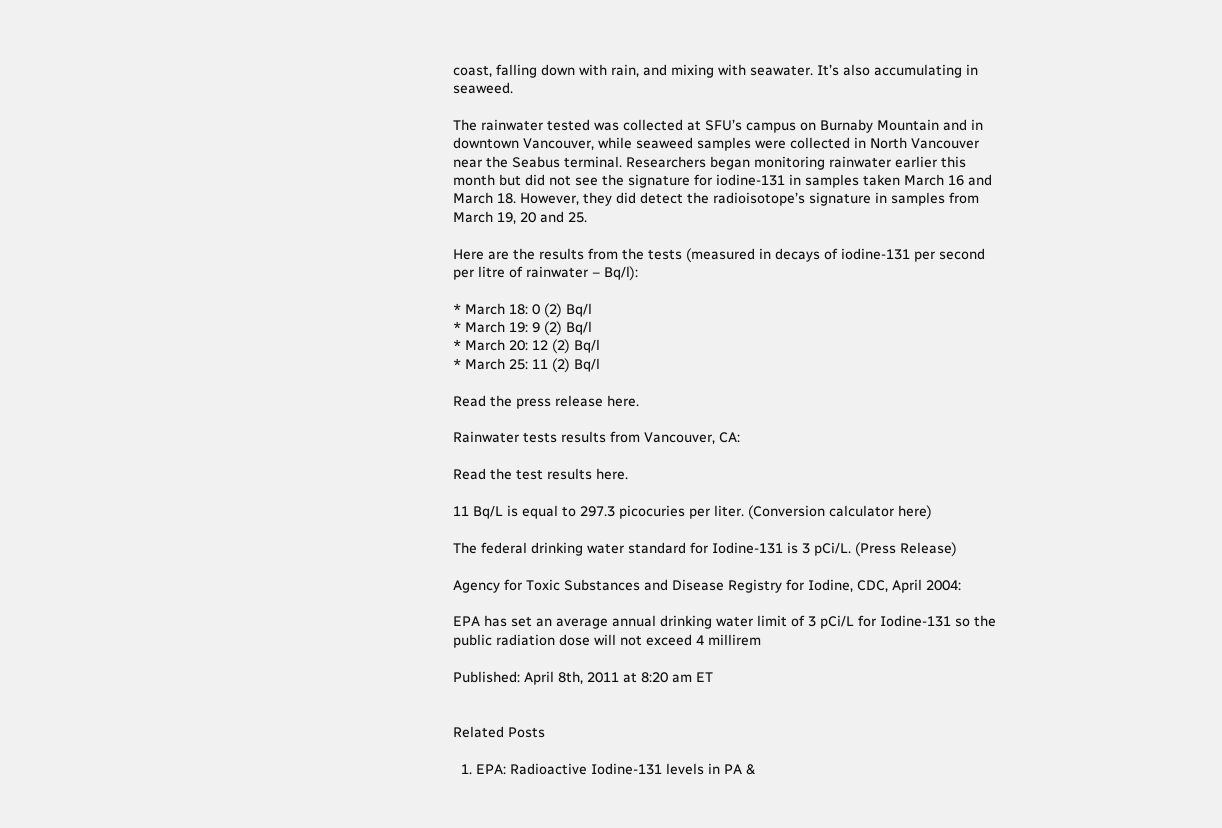coast, falling down with rain, and mixing with seawater. It’s also accumulating in seaweed.

The rainwater tested was collected at SFU’s campus on Burnaby Mountain and in downtown Vancouver, while seaweed samples were collected in North Vancouver near the Seabus terminal. Researchers began monitoring rainwater earlier this month but did not see the signature for iodine-131 in samples taken March 16 and March 18. However, they did detect the radioisotope’s signature in samples from March 19, 20 and 25.

Here are the results from the tests (measured in decays of iodine-131 per second per litre of rainwater – Bq/l):

* March 18: 0 (2) Bq/l
* March 19: 9 (2) Bq/l
* March 20: 12 (2) Bq/l
* March 25: 11 (2) Bq/l

Read the press release here.

Rainwater tests results from Vancouver, CA:

Read the test results here.

11 Bq/L is equal to 297.3 picocuries per liter. (Conversion calculator here)

The federal drinking water standard for Iodine-131 is 3 pCi/L. (Press Release)

Agency for Toxic Substances and Disease Registry for Iodine, CDC, April 2004:

EPA has set an average annual drinking water limit of 3 pCi/L for Iodine-131 so the public radiation dose will not exceed 4 millirem

Published: April 8th, 2011 at 8:20 am ET


Related Posts

  1. EPA: Radioactive Iodine-131 levels in PA &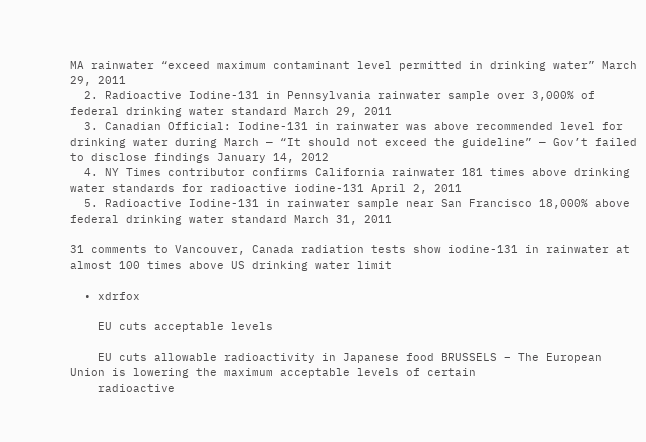MA rainwater “exceed maximum contaminant level permitted in drinking water” March 29, 2011
  2. Radioactive Iodine-131 in Pennsylvania rainwater sample over 3,000% of federal drinking water standard March 29, 2011
  3. Canadian Official: Iodine-131 in rainwater was above recommended level for drinking water during March — “It should not exceed the guideline” — Gov’t failed to disclose findings January 14, 2012
  4. NY Times contributor confirms California rainwater 181 times above drinking water standards for radioactive iodine-131 April 2, 2011
  5. Radioactive Iodine-131 in rainwater sample near San Francisco 18,000% above federal drinking water standard March 31, 2011

31 comments to Vancouver, Canada radiation tests show iodine-131 in rainwater at almost 100 times above US drinking water limit

  • xdrfox

    EU cuts acceptable levels

    EU cuts allowable radioactivity in Japanese food BRUSSELS – The European Union is lowering the maximum acceptable levels of certain
    radioactive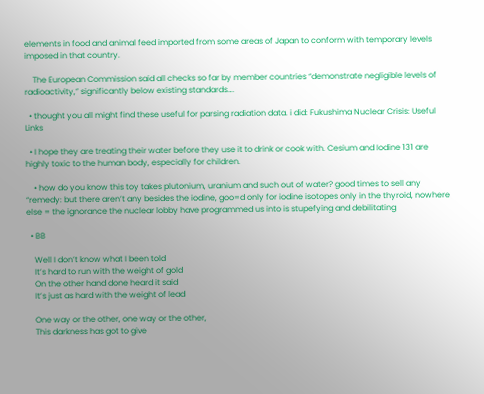elements in food and animal feed imported from some areas of Japan to conform with temporary levels imposed in that country.

    The European Commission said all checks so far by member countries “demonstrate negligible levels of radioactivity,” significantly below existing standards….

  • thought you all might find these useful for parsing radiation data. i did: Fukushima Nuclear Crisis: Useful Links

  • I hope they are treating their water before they use it to drink or cook with. Cesium and Iodine 131 are highly toxic to the human body, especially for children.

    • how do you know this toy takes plutonium, uranium and such out of water? good times to sell any “remedy: but there aren’t any besides the iodine, goo=d only for iodine isotopes only in the thyroid, nowhere else = the ignorance the nuclear lobby have programmed us into is stupefying and debilitating

  • BB

    Well I don’t know what I been told
    It’s hard to run with the weight of gold
    On the other hand done heard it said
    It’s just as hard with the weight of lead

    One way or the other, one way or the other,
    This darkness has got to give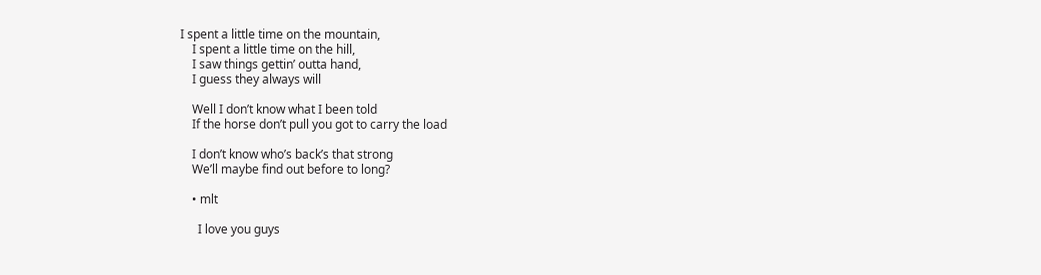I spent a little time on the mountain,
    I spent a little time on the hill,
    I saw things gettin’ outta hand,
    I guess they always will

    Well I don’t know what I been told
    If the horse don’t pull you got to carry the load

    I don’t know who’s back’s that strong
    We’ll maybe find out before to long?

    • mlt

      I love you guys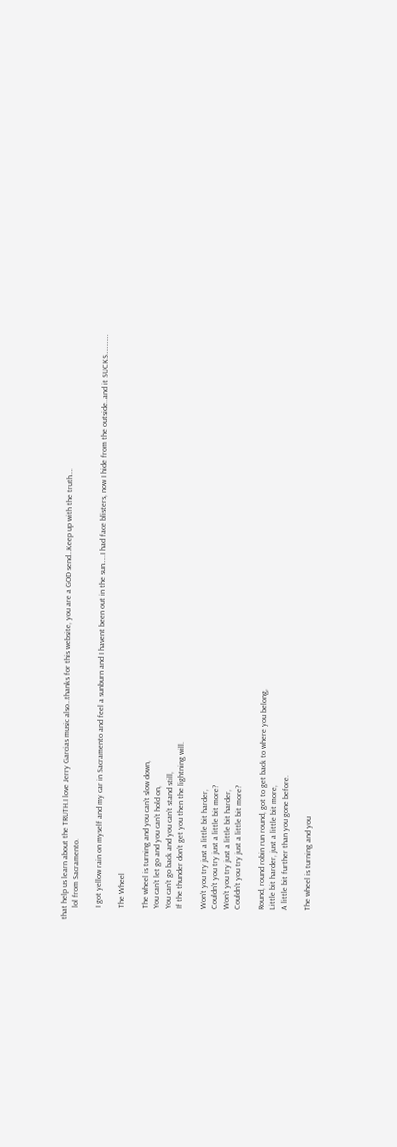that help us learn about the TRUTH.I love Jerry Garcias music also…thanks for this website, you are a GOD send…Keep up with the truth….
      lol from Sacramento.

      I got yellow rain on myself and my car in Sacramento and feel a sunburn and I havent been out in the sun…..I had face blisters, now I hide from the outside..and it SUCKS…………

      The Wheel

      The wheel is turning and you can’t slow down,
      You can’t let go and you can’t hold on,
      You can’t go back and you can’t stand still,
      If the thunder don’t get you then the lightning will.

      Won’t you try just a little bit harder,
      Couldn’t you try just a little bit more?
      Won’t you try just a little bit harder,
      Couldn’t you try just a little bit more?

      Round, round robin run round, got to get back to where you belong,
      Little bit harder, just a little bit more,
      A little bit further than you gone before.

      The wheel is turning and you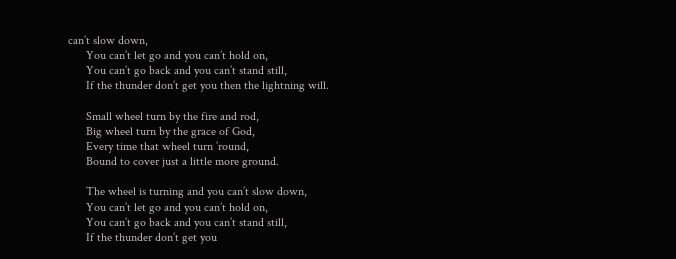can’t slow down,
      You can’t let go and you can’t hold on,
      You can’t go back and you can’t stand still,
      If the thunder don’t get you then the lightning will.

      Small wheel turn by the fire and rod,
      Big wheel turn by the grace of God,
      Every time that wheel turn ’round,
      Bound to cover just a little more ground.

      The wheel is turning and you can’t slow down,
      You can’t let go and you can’t hold on,
      You can’t go back and you can’t stand still,
      If the thunder don’t get you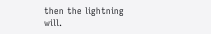then the lightning will.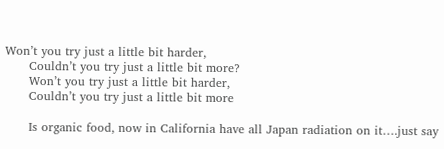Won’t you try just a little bit harder,
      Couldn’t you try just a little bit more?
      Won’t you try just a little bit harder,
      Couldn’t you try just a little bit more

      Is organic food, now in California have all Japan radiation on it….just say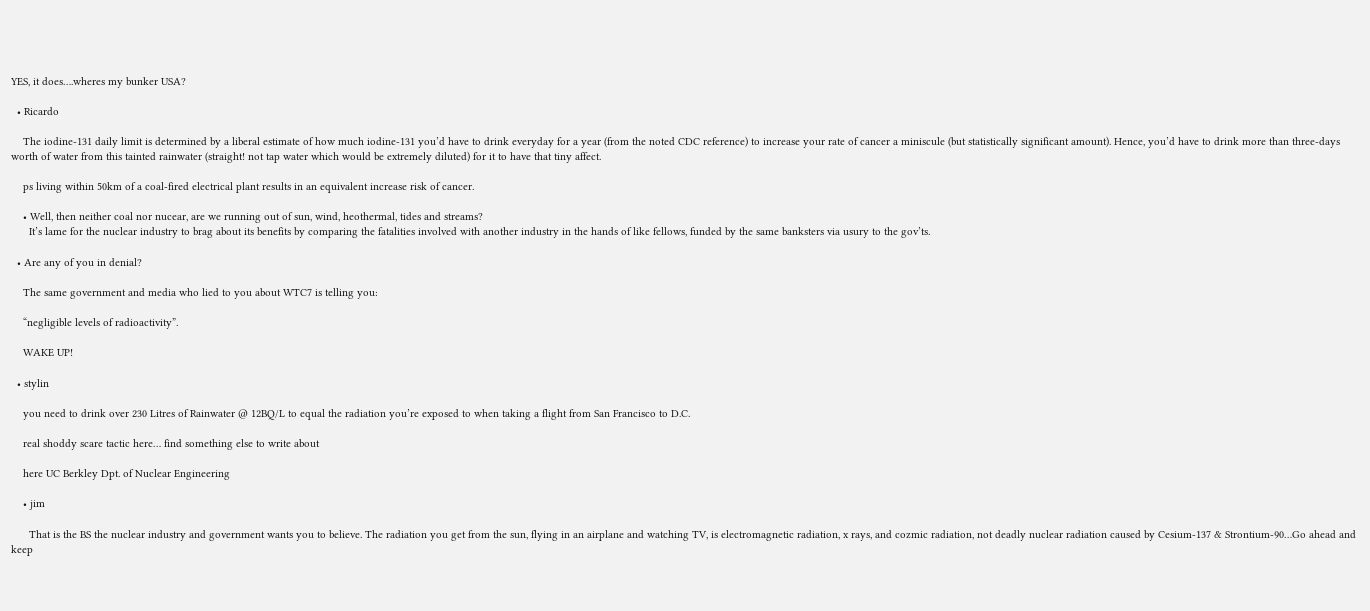YES, it does….wheres my bunker USA?

  • Ricardo

    The iodine-131 daily limit is determined by a liberal estimate of how much iodine-131 you’d have to drink everyday for a year (from the noted CDC reference) to increase your rate of cancer a miniscule (but statistically significant amount). Hence, you’d have to drink more than three-days worth of water from this tainted rainwater (straight! not tap water which would be extremely diluted) for it to have that tiny affect.

    ps living within 50km of a coal-fired electrical plant results in an equivalent increase risk of cancer.

    • Well, then neither coal nor nucear, are we running out of sun, wind, heothermal, tides and streams?
      It’s lame for the nuclear industry to brag about its benefits by comparing the fatalities involved with another industry in the hands of like fellows, funded by the same banksters via usury to the gov’ts.

  • Are any of you in denial?

    The same government and media who lied to you about WTC7 is telling you:

    “negligible levels of radioactivity”.

    WAKE UP!

  • stylin

    you need to drink over 230 Litres of Rainwater @ 12BQ/L to equal the radiation you’re exposed to when taking a flight from San Francisco to D.C.

    real shoddy scare tactic here… find something else to write about

    here UC Berkley Dpt. of Nuclear Engineering

    • jim

      That is the BS the nuclear industry and government wants you to believe. The radiation you get from the sun, flying in an airplane and watching TV, is electromagnetic radiation, x rays, and cozmic radiation, not deadly nuclear radiation caused by Cesium-137 & Strontium-90…Go ahead and keep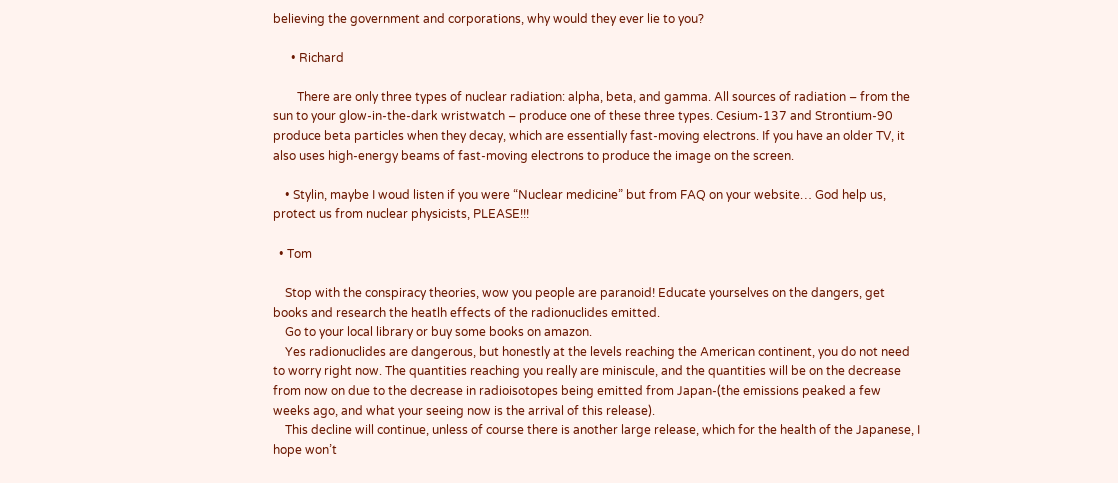believing the government and corporations, why would they ever lie to you?

      • Richard

        There are only three types of nuclear radiation: alpha, beta, and gamma. All sources of radiation – from the sun to your glow-in-the-dark wristwatch – produce one of these three types. Cesium-137 and Strontium-90 produce beta particles when they decay, which are essentially fast-moving electrons. If you have an older TV, it also uses high-energy beams of fast-moving electrons to produce the image on the screen.

    • Stylin, maybe I woud listen if you were “Nuclear medicine” but from FAQ on your website… God help us, protect us from nuclear physicists, PLEASE!!!

  • Tom

    Stop with the conspiracy theories, wow you people are paranoid! Educate yourselves on the dangers, get books and research the heatlh effects of the radionuclides emitted.
    Go to your local library or buy some books on amazon.
    Yes radionuclides are dangerous, but honestly at the levels reaching the American continent, you do not need to worry right now. The quantities reaching you really are miniscule, and the quantities will be on the decrease from now on due to the decrease in radioisotopes being emitted from Japan-(the emissions peaked a few weeks ago, and what your seeing now is the arrival of this release).
    This decline will continue, unless of course there is another large release, which for the health of the Japanese, I hope won’t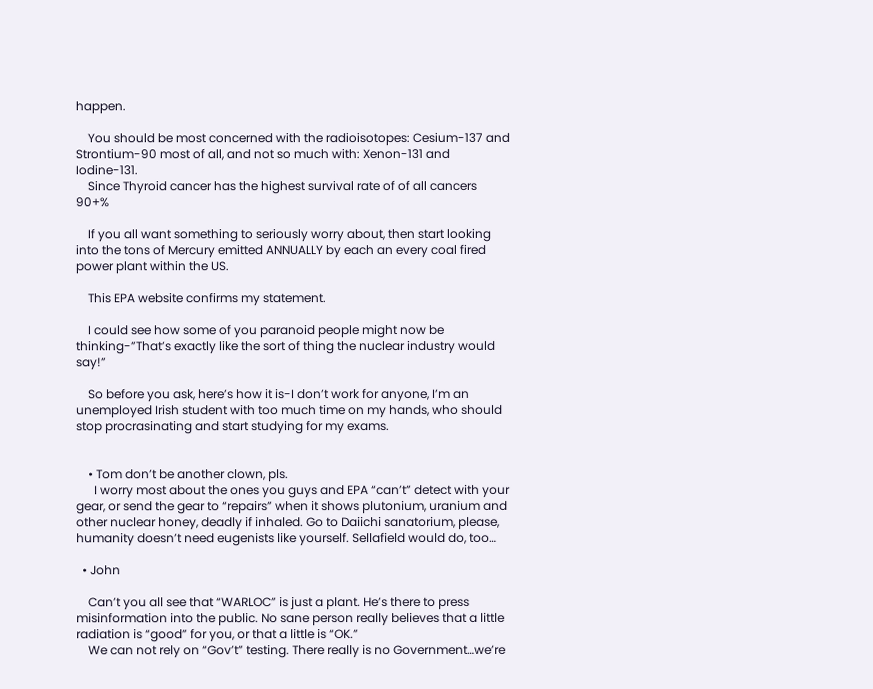happen.

    You should be most concerned with the radioisotopes: Cesium-137 and Strontium-90 most of all, and not so much with: Xenon-131 and Iodine-131.
    Since Thyroid cancer has the highest survival rate of of all cancers 90+%

    If you all want something to seriously worry about, then start looking into the tons of Mercury emitted ANNUALLY by each an every coal fired power plant within the US.

    This EPA website confirms my statement.

    I could see how some of you paranoid people might now be thinking-”That’s exactly like the sort of thing the nuclear industry would say!”

    So before you ask, here’s how it is-I don’t work for anyone, I’m an unemployed Irish student with too much time on my hands, who should stop procrasinating and start studying for my exams.


    • Tom don’t be another clown, pls.
      I worry most about the ones you guys and EPA “can’t” detect with your gear, or send the gear to “repairs” when it shows plutonium, uranium and other nuclear honey, deadly if inhaled. Go to Daiichi sanatorium, please, humanity doesn’t need eugenists like yourself. Sellafield would do, too…

  • John

    Can’t you all see that “WARLOC” is just a plant. He’s there to press misinformation into the public. No sane person really believes that a little radiation is “good” for you, or that a little is “OK.”
    We can not rely on “Gov’t” testing. There really is no Government…we’re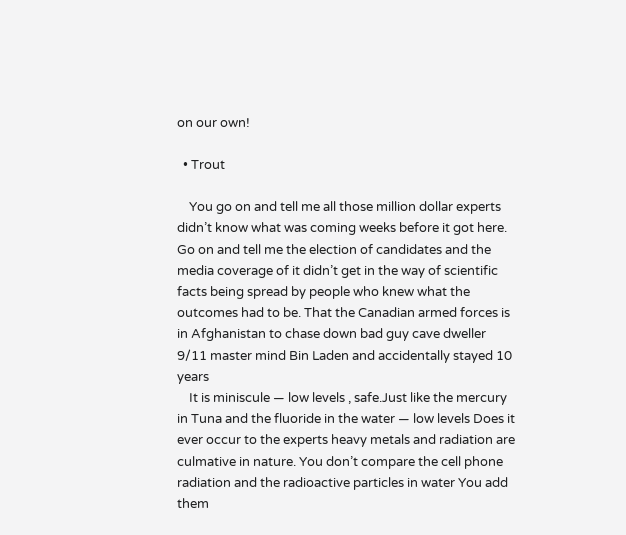on our own!

  • Trout

    You go on and tell me all those million dollar experts didn’t know what was coming weeks before it got here. Go on and tell me the election of candidates and the media coverage of it didn’t get in the way of scientific facts being spread by people who knew what the outcomes had to be. That the Canadian armed forces is in Afghanistan to chase down bad guy cave dweller 9/11 master mind Bin Laden and accidentally stayed 10 years
    It is miniscule — low levels , safe.Just like the mercury in Tuna and the fluoride in the water — low levels Does it ever occur to the experts heavy metals and radiation are culmative in nature. You don’t compare the cell phone radiation and the radioactive particles in water You add them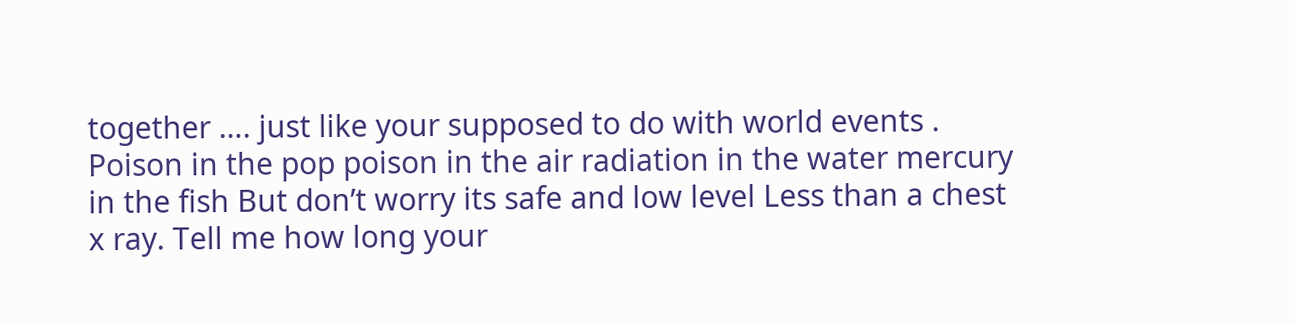together …. just like your supposed to do with world events . Poison in the pop poison in the air radiation in the water mercury in the fish But don’t worry its safe and low level Less than a chest x ray. Tell me how long your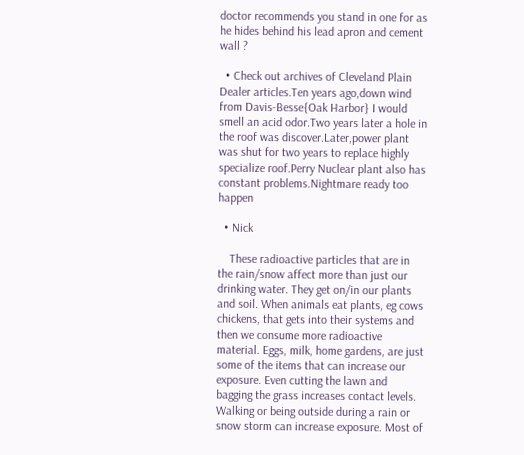doctor recommends you stand in one for as he hides behind his lead apron and cement wall ?

  • Check out archives of Cleveland Plain Dealer articles.Ten years ago,down wind from Davis-Besse{Oak Harbor} I would smell an acid odor.Two years later a hole in the roof was discover.Later,power plant was shut for two years to replace highly specialize roof.Perry Nuclear plant also has constant problems.Nightmare ready too happen

  • Nick

    These radioactive particles that are in the rain/snow affect more than just our drinking water. They get on/in our plants and soil. When animals eat plants, eg cows chickens, that gets into their systems and then we consume more radioactive material. Eggs, milk, home gardens, are just some of the items that can increase our exposure. Even cutting the lawn and bagging the grass increases contact levels. Walking or being outside during a rain or snow storm can increase exposure. Most of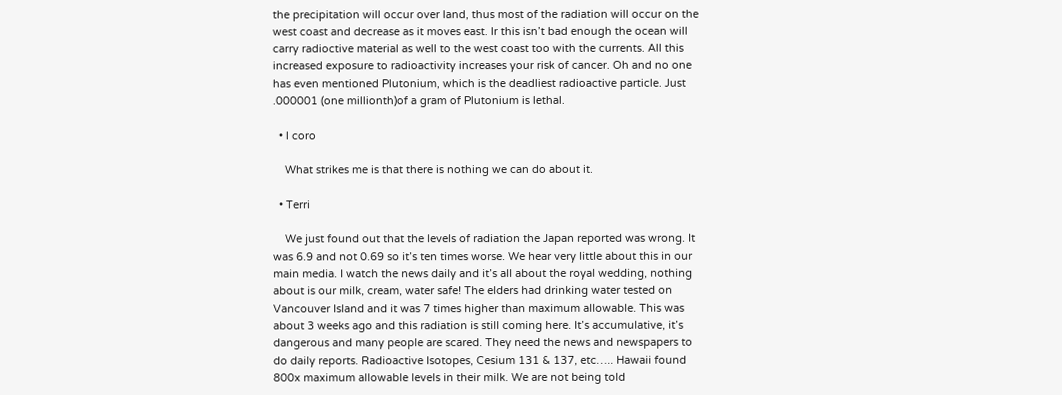the precipitation will occur over land, thus most of the radiation will occur on the west coast and decrease as it moves east. Ir this isn’t bad enough the ocean will carry radioctive material as well to the west coast too with the currents. All this increased exposure to radioactivity increases your risk of cancer. Oh and no one has even mentioned Plutonium, which is the deadliest radioactive particle. Just .000001 (one millionth)of a gram of Plutonium is lethal.

  • l coro

    What strikes me is that there is nothing we can do about it.

  • Terri

    We just found out that the levels of radiation the Japan reported was wrong. It was 6.9 and not 0.69 so it’s ten times worse. We hear very little about this in our main media. I watch the news daily and it’s all about the royal wedding, nothing about is our milk, cream, water safe! The elders had drinking water tested on Vancouver Island and it was 7 times higher than maximum allowable. This was about 3 weeks ago and this radiation is still coming here. It’s accumulative, it’s dangerous and many people are scared. They need the news and newspapers to do daily reports. Radioactive Isotopes, Cesium 131 & 137, etc….. Hawaii found 800x maximum allowable levels in their milk. We are not being told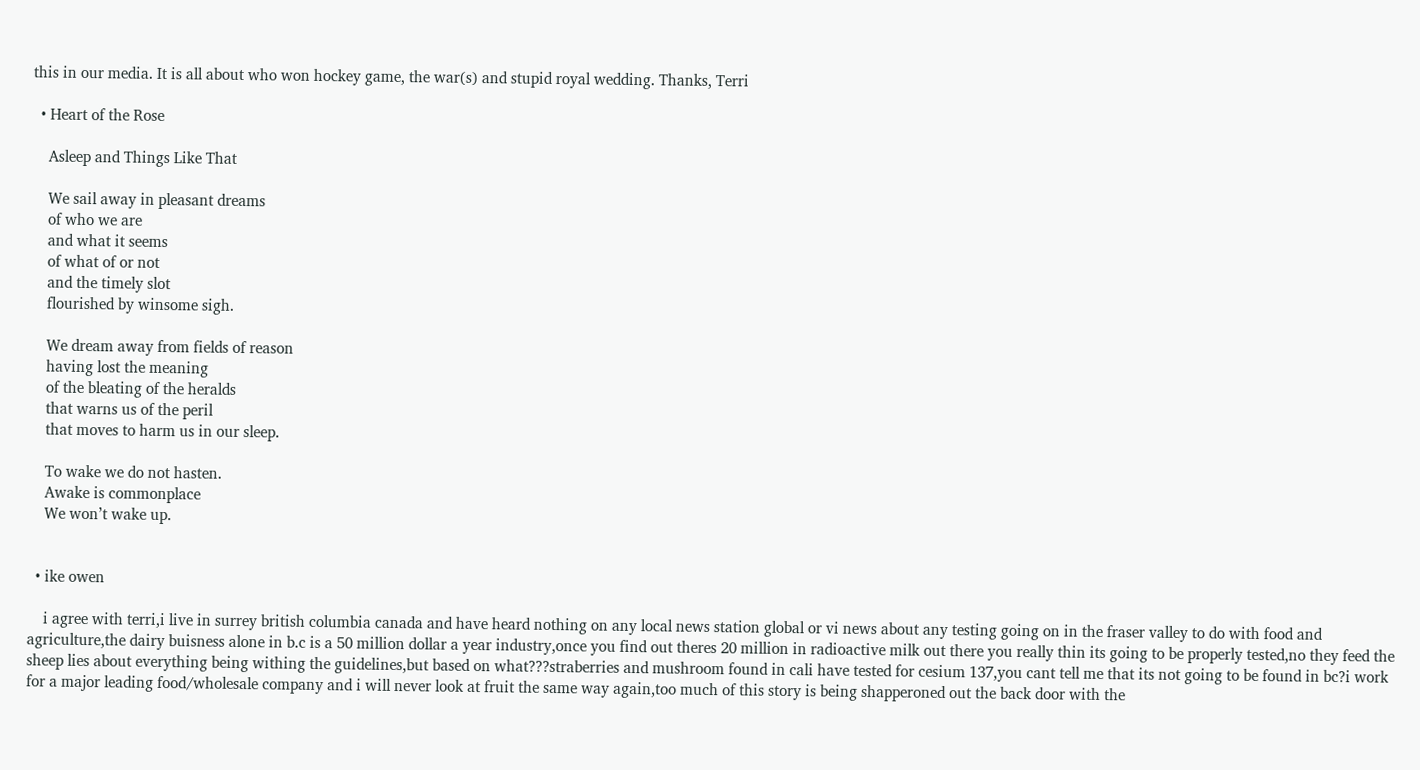this in our media. It is all about who won hockey game, the war(s) and stupid royal wedding. Thanks, Terri

  • Heart of the Rose

    Asleep and Things Like That

    We sail away in pleasant dreams
    of who we are
    and what it seems
    of what of or not
    and the timely slot
    flourished by winsome sigh.

    We dream away from fields of reason
    having lost the meaning
    of the bleating of the heralds
    that warns us of the peril
    that moves to harm us in our sleep.

    To wake we do not hasten.
    Awake is commonplace
    We won’t wake up.


  • ike owen

    i agree with terri,i live in surrey british columbia canada and have heard nothing on any local news station global or vi news about any testing going on in the fraser valley to do with food and agriculture,the dairy buisness alone in b.c is a 50 million dollar a year industry,once you find out theres 20 million in radioactive milk out there you really thin its going to be properly tested,no they feed the sheep lies about everything being withing the guidelines,but based on what???straberries and mushroom found in cali have tested for cesium 137,you cant tell me that its not going to be found in bc?i work for a major leading food/wholesale company and i will never look at fruit the same way again,too much of this story is being shapperoned out the back door with the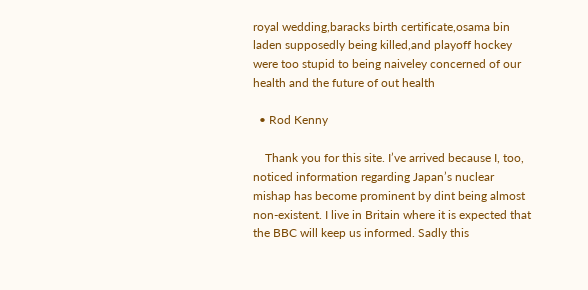royal wedding,baracks birth certificate,osama bin laden supposedly being killed,and playoff hockey were too stupid to being naiveley concerned of our health and the future of out health

  • Rod Kenny

    Thank you for this site. I’ve arrived because I, too, noticed information regarding Japan’s nuclear mishap has become prominent by dint being almost non-existent. I live in Britain where it is expected that the BBC will keep us informed. Sadly this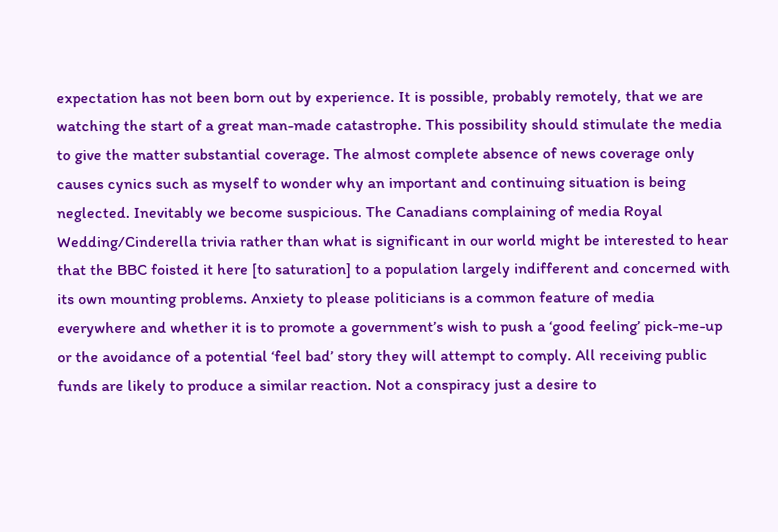expectation has not been born out by experience. It is possible, probably remotely, that we are watching the start of a great man-made catastrophe. This possibility should stimulate the media to give the matter substantial coverage. The almost complete absence of news coverage only causes cynics such as myself to wonder why an important and continuing situation is being neglected. Inevitably we become suspicious. The Canadians complaining of media Royal Wedding/Cinderella trivia rather than what is significant in our world might be interested to hear that the BBC foisted it here [to saturation] to a population largely indifferent and concerned with its own mounting problems. Anxiety to please politicians is a common feature of media everywhere and whether it is to promote a government’s wish to push a ‘good feeling’ pick-me-up or the avoidance of a potential ‘feel bad’ story they will attempt to comply. All receiving public funds are likely to produce a similar reaction. Not a conspiracy just a desire to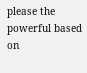please the powerful based on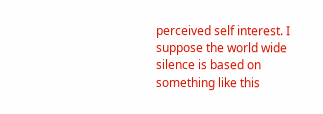perceived self interest. I suppose the world wide silence is based on something like this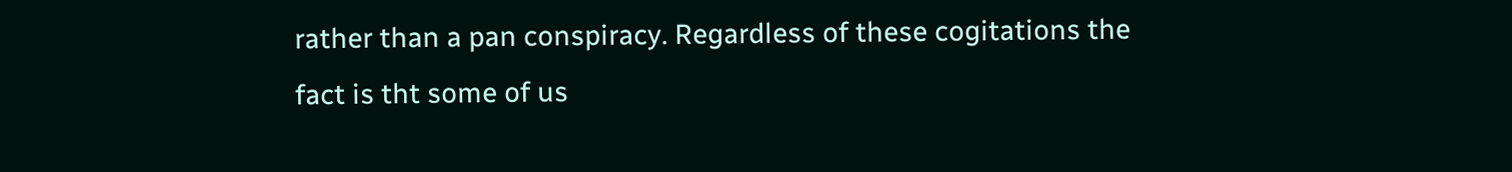rather than a pan conspiracy. Regardless of these cogitations the fact is tht some of us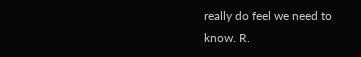really do feel we need to know. R.